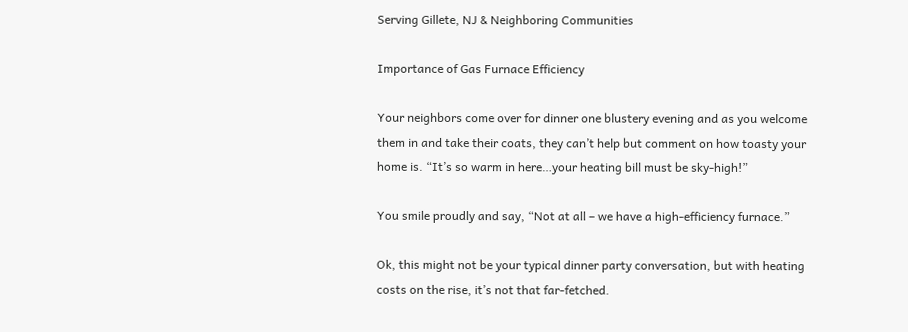Serving Gillete, NJ & Neighboring Communities

Importance of Gas Furnace Efficiency

Your neighbors come over for dinner one blustery evening and as you welcome them in and take their coats, they can’t help but comment on how toasty your home is. “It’s so warm in here…your heating bill must be sky-high!”

You smile proudly and say, “Not at all – we have a high-efficiency furnace.”

Ok, this might not be your typical dinner party conversation, but with heating costs on the rise, it’s not that far-fetched.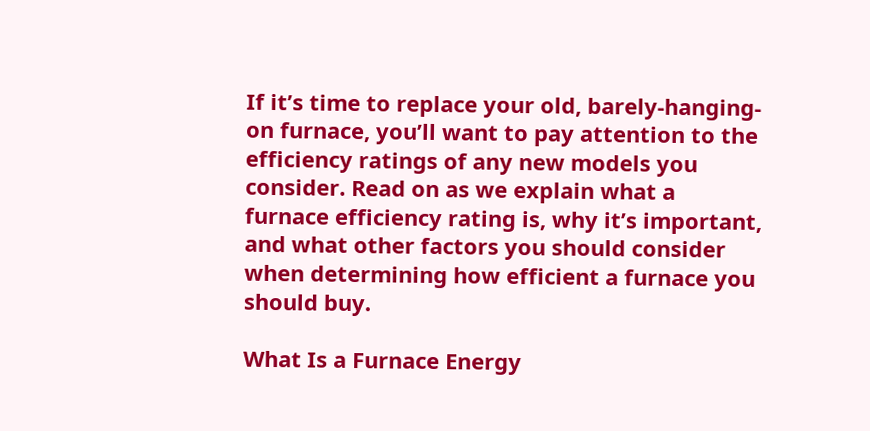If it’s time to replace your old, barely-hanging-on furnace, you’ll want to pay attention to the efficiency ratings of any new models you consider. Read on as we explain what a furnace efficiency rating is, why it’s important, and what other factors you should consider when determining how efficient a furnace you should buy.

What Is a Furnace Energy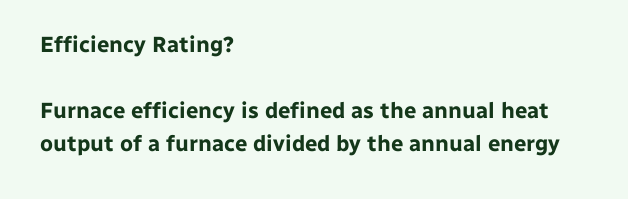Efficiency Rating?

Furnace efficiency is defined as the annual heat output of a furnace divided by the annual energy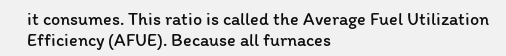it consumes. This ratio is called the Average Fuel Utilization Efficiency (AFUE). Because all furnaces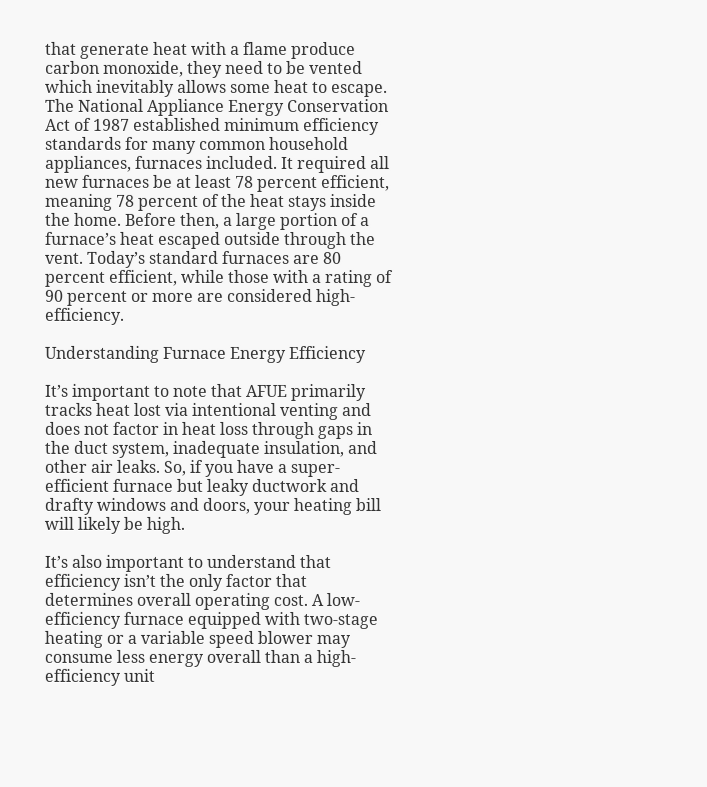that generate heat with a flame produce carbon monoxide, they need to be vented which inevitably allows some heat to escape. The National Appliance Energy Conservation Act of 1987 established minimum efficiency standards for many common household appliances, furnaces included. It required all new furnaces be at least 78 percent efficient, meaning 78 percent of the heat stays inside the home. Before then, a large portion of a furnace’s heat escaped outside through the vent. Today’s standard furnaces are 80 percent efficient, while those with a rating of 90 percent or more are considered high-efficiency.

Understanding Furnace Energy Efficiency

It’s important to note that AFUE primarily tracks heat lost via intentional venting and does not factor in heat loss through gaps in the duct system, inadequate insulation, and other air leaks. So, if you have a super-efficient furnace but leaky ductwork and drafty windows and doors, your heating bill will likely be high.

It’s also important to understand that efficiency isn’t the only factor that determines overall operating cost. A low-efficiency furnace equipped with two-stage heating or a variable speed blower may consume less energy overall than a high-efficiency unit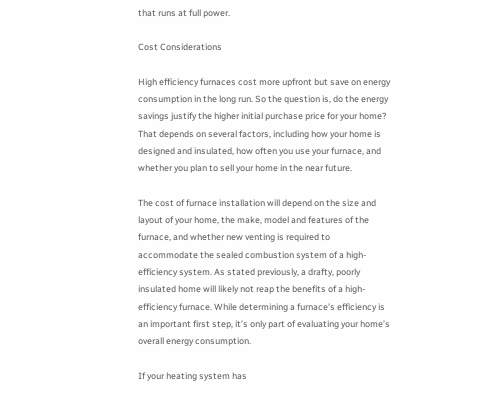that runs at full power.

Cost Considerations

High efficiency furnaces cost more upfront but save on energy consumption in the long run. So the question is, do the energy savings justify the higher initial purchase price for your home? That depends on several factors, including how your home is designed and insulated, how often you use your furnace, and whether you plan to sell your home in the near future.

The cost of furnace installation will depend on the size and layout of your home, the make, model and features of the furnace, and whether new venting is required to accommodate the sealed combustion system of a high-efficiency system. As stated previously, a drafty, poorly insulated home will likely not reap the benefits of a high-efficiency furnace. While determining a furnace’s efficiency is an important first step, it’s only part of evaluating your home’s overall energy consumption.

If your heating system has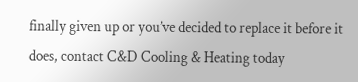finally given up or you’ve decided to replace it before it does, contact C&D Cooling & Heating today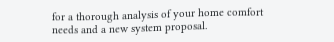for a thorough analysis of your home comfort needs and a new system proposal.